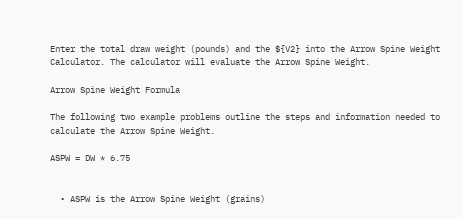Enter the total draw weight (pounds) and the ${V2} into the Arrow Spine Weight Calculator. The calculator will evaluate the Arrow Spine Weight.

Arrow Spine Weight Formula

The following two example problems outline the steps and information needed to calculate the Arrow Spine Weight.

ASPW = DW * 6.75


  • ASPW is the Arrow Spine Weight (grains)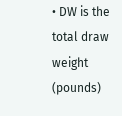• DW is the total draw weight (pounds)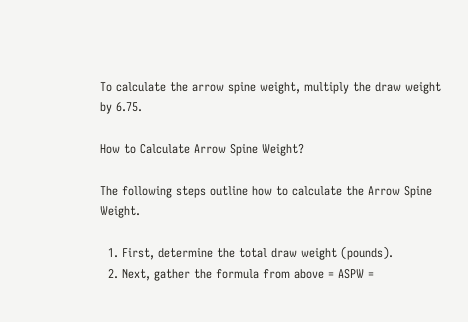To calculate the arrow spine weight, multiply the draw weight by 6.75.

How to Calculate Arrow Spine Weight?

The following steps outline how to calculate the Arrow Spine Weight.

  1. First, determine the total draw weight (pounds).
  2. Next, gather the formula from above = ASPW =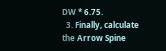DW * 6.75.
  3. Finally, calculate the Arrow Spine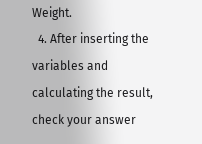Weight.
  4. After inserting the variables and calculating the result, check your answer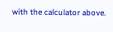with the calculator above.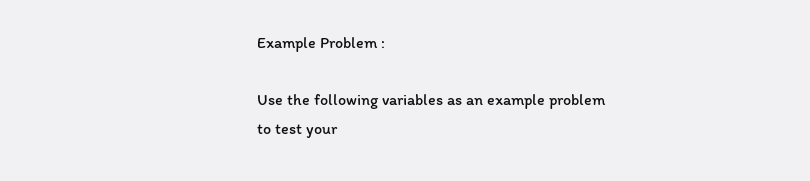Example Problem :

Use the following variables as an example problem to test your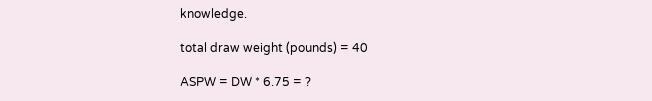knowledge.

total draw weight (pounds) = 40

ASPW = DW * 6.75 = ?